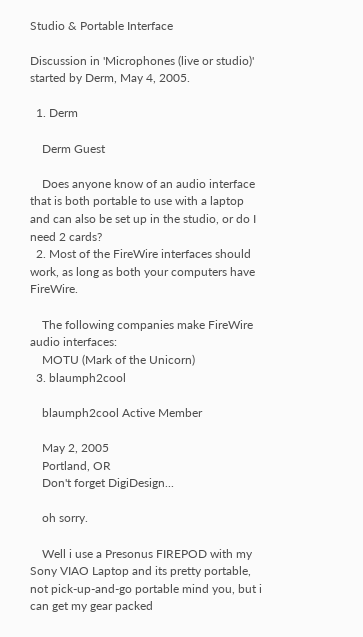Studio & Portable Interface

Discussion in 'Microphones (live or studio)' started by Derm, May 4, 2005.

  1. Derm

    Derm Guest

    Does anyone know of an audio interface that is both portable to use with a laptop and can also be set up in the studio, or do I need 2 cards?
  2. Most of the FireWire interfaces should work, as long as both your computers have FireWire.

    The following companies make FireWire audio interfaces:
    MOTU (Mark of the Unicorn)
  3. blaumph2cool

    blaumph2cool Active Member

    May 2, 2005
    Portland, OR
    Don't forget DigiDesign...

    oh sorry.

    Well i use a Presonus FIREPOD with my Sony VIAO Laptop and its pretty portable, not pick-up-and-go portable mind you, but i can get my gear packed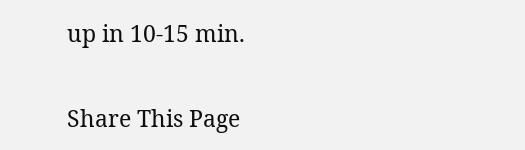up in 10-15 min.


Share This Page